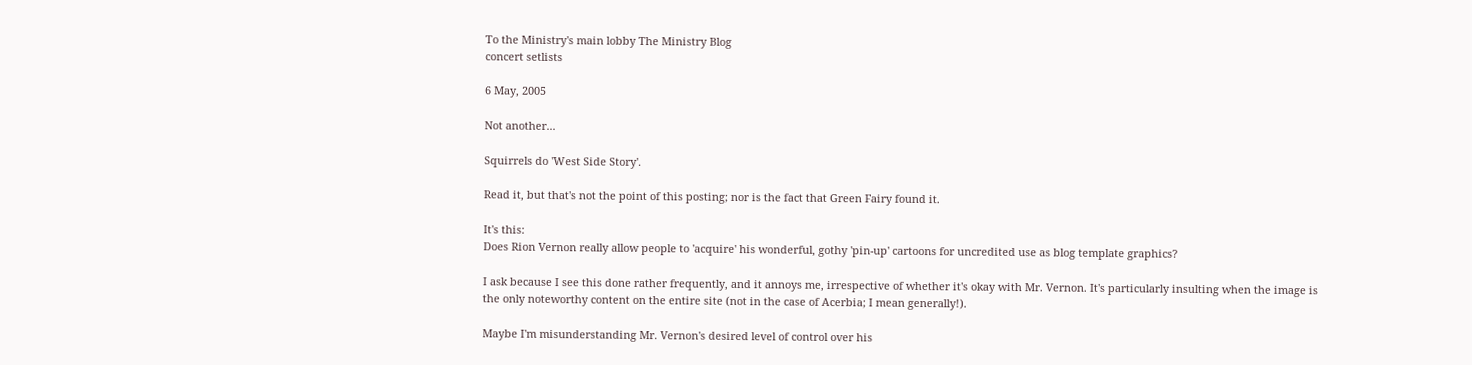To the Ministry's main lobby The Ministry Blog
concert setlists

6 May, 2005

Not another...

Squirrels do 'West Side Story'.

Read it, but that's not the point of this posting; nor is the fact that Green Fairy found it.

It's this:
Does Rion Vernon really allow people to 'acquire' his wonderful, gothy 'pin-up' cartoons for uncredited use as blog template graphics?

I ask because I see this done rather frequently, and it annoys me, irrespective of whether it's okay with Mr. Vernon. It's particularly insulting when the image is the only noteworthy content on the entire site (not in the case of Acerbia; I mean generally!).

Maybe I'm misunderstanding Mr. Vernon's desired level of control over his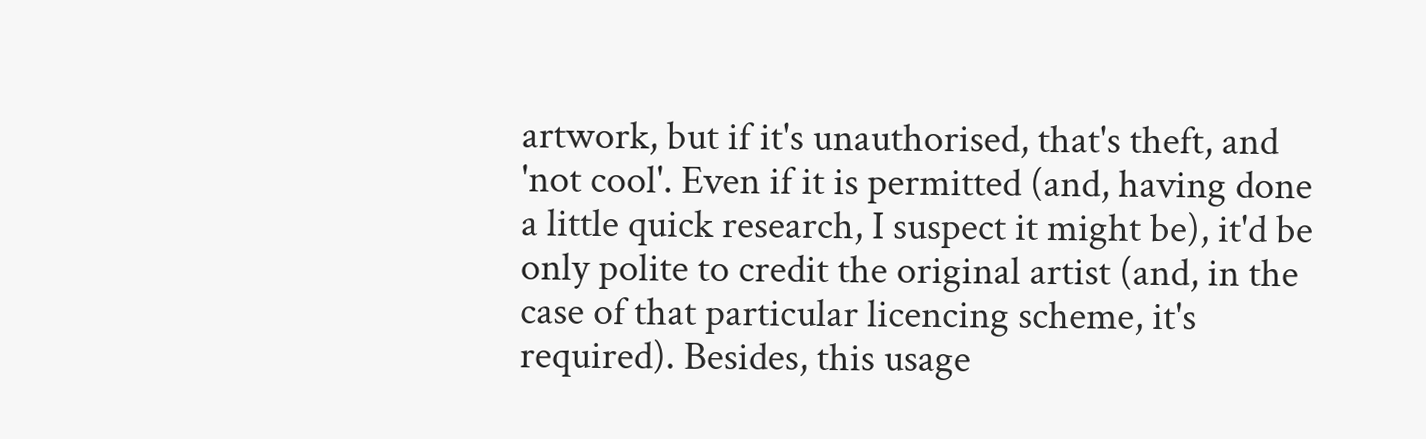artwork, but if it's unauthorised, that's theft, and 'not cool'. Even if it is permitted (and, having done a little quick research, I suspect it might be), it'd be only polite to credit the original artist (and, in the case of that particular licencing scheme, it's required). Besides, this usage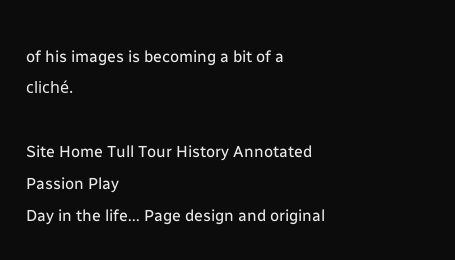of his images is becoming a bit of a cliché.

Site Home Tull Tour History Annotated Passion Play
Day in the life... Page design and original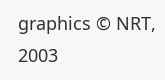graphics © NRT, 2003